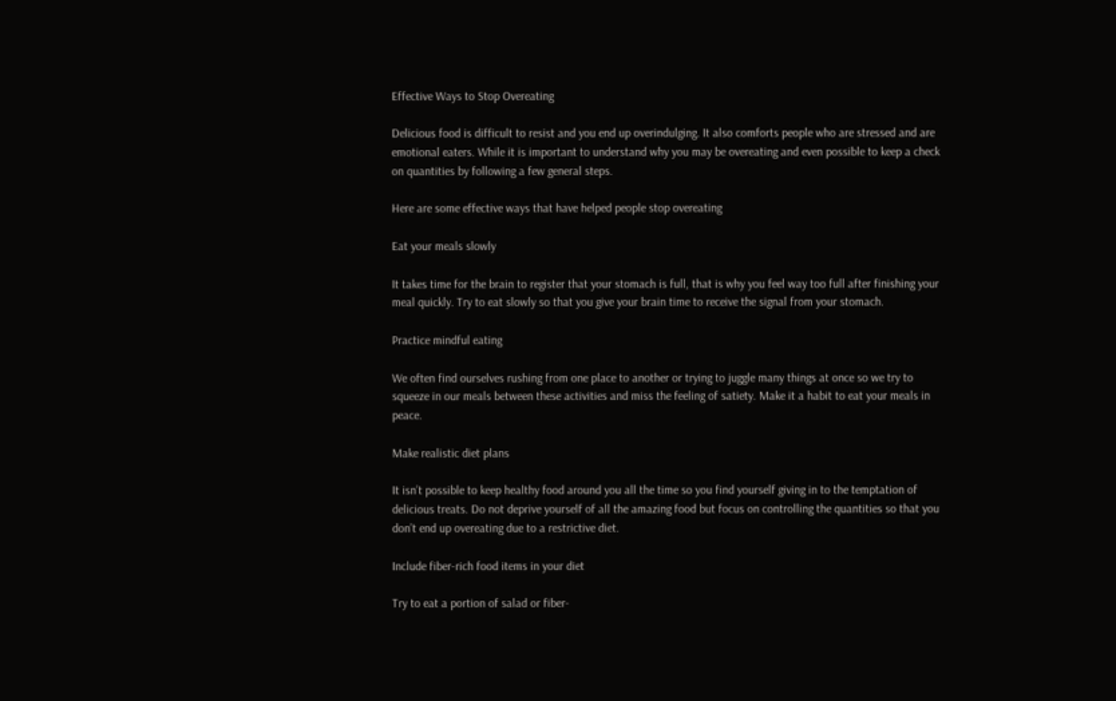Effective Ways to Stop Overeating

Delicious food is difficult to resist and you end up overindulging. It also comforts people who are stressed and are emotional eaters. While it is important to understand why you may be overeating and even possible to keep a check on quantities by following a few general steps.

Here are some effective ways that have helped people stop overeating

Eat your meals slowly

It takes time for the brain to register that your stomach is full, that is why you feel way too full after finishing your meal quickly. Try to eat slowly so that you give your brain time to receive the signal from your stomach.

Practice mindful eating

We often find ourselves rushing from one place to another or trying to juggle many things at once so we try to squeeze in our meals between these activities and miss the feeling of satiety. Make it a habit to eat your meals in peace.

Make realistic diet plans

It isn’t possible to keep healthy food around you all the time so you find yourself giving in to the temptation of delicious treats. Do not deprive yourself of all the amazing food but focus on controlling the quantities so that you don’t end up overeating due to a restrictive diet.

Include fiber-rich food items in your diet

Try to eat a portion of salad or fiber-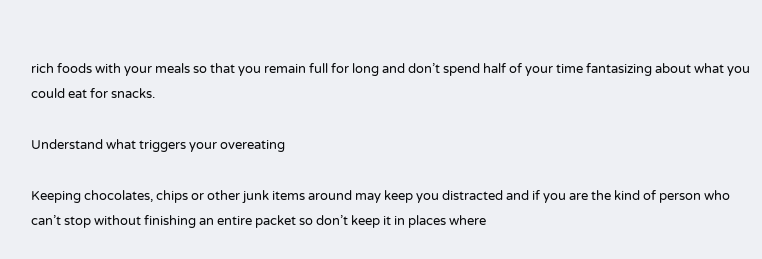rich foods with your meals so that you remain full for long and don’t spend half of your time fantasizing about what you could eat for snacks.

Understand what triggers your overeating

Keeping chocolates, chips or other junk items around may keep you distracted and if you are the kind of person who can’t stop without finishing an entire packet so don’t keep it in places where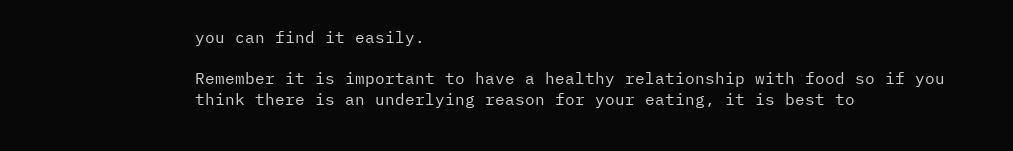you can find it easily.

Remember it is important to have a healthy relationship with food so if you think there is an underlying reason for your eating, it is best to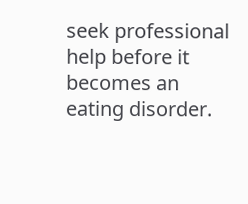seek professional help before it becomes an eating disorder.